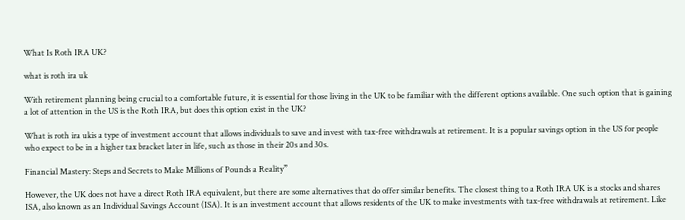What Is Roth IRA UK?

what is roth ira uk

With retirement planning being crucial to a comfortable future, it is essential for those living in the UK to be familiar with the different options available. One such option that is gaining a lot of attention in the US is the Roth IRA, but does this option exist in the UK?

What is roth ira ukis a type of investment account that allows individuals to save and invest with tax-free withdrawals at retirement. It is a popular savings option in the US for people who expect to be in a higher tax bracket later in life, such as those in their 20s and 30s.

Financial Mastery: Steps and Secrets to Make Millions of Pounds a Reality”

However, the UK does not have a direct Roth IRA equivalent, but there are some alternatives that do offer similar benefits. The closest thing to a Roth IRA UK is a stocks and shares ISA, also known as an Individual Savings Account (ISA). It is an investment account that allows residents of the UK to make investments with tax-free withdrawals at retirement. Like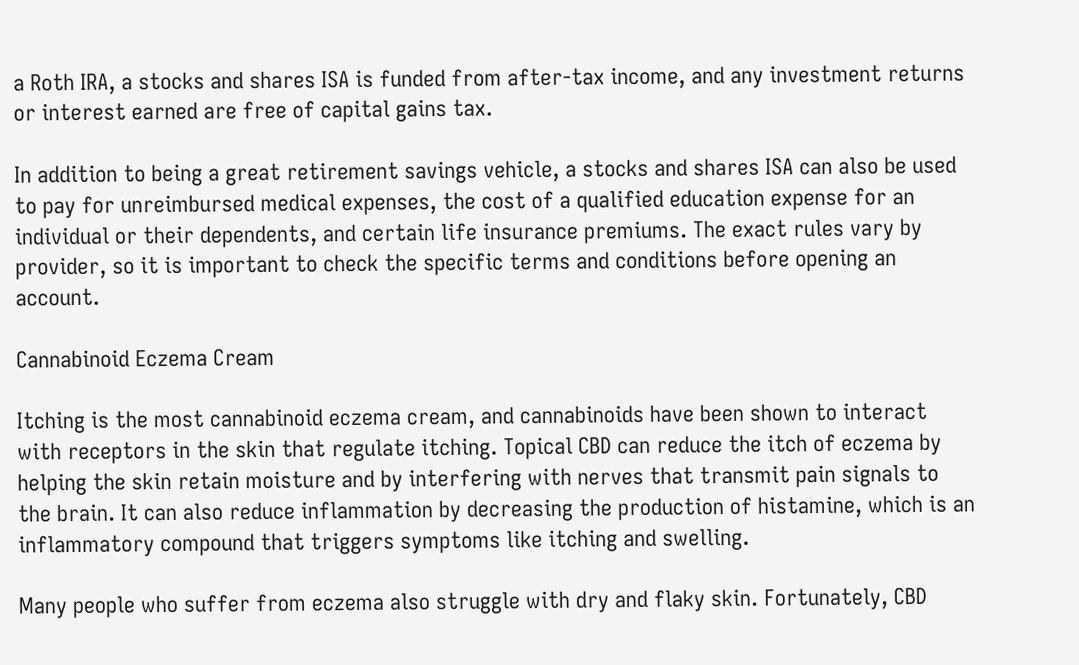a Roth IRA, a stocks and shares ISA is funded from after-tax income, and any investment returns or interest earned are free of capital gains tax.

In addition to being a great retirement savings vehicle, a stocks and shares ISA can also be used to pay for unreimbursed medical expenses, the cost of a qualified education expense for an individual or their dependents, and certain life insurance premiums. The exact rules vary by provider, so it is important to check the specific terms and conditions before opening an account.

Cannabinoid Eczema Cream

Itching is the most cannabinoid eczema cream, and cannabinoids have been shown to interact with receptors in the skin that regulate itching. Topical CBD can reduce the itch of eczema by helping the skin retain moisture and by interfering with nerves that transmit pain signals to the brain. It can also reduce inflammation by decreasing the production of histamine, which is an inflammatory compound that triggers symptoms like itching and swelling.

Many people who suffer from eczema also struggle with dry and flaky skin. Fortunately, CBD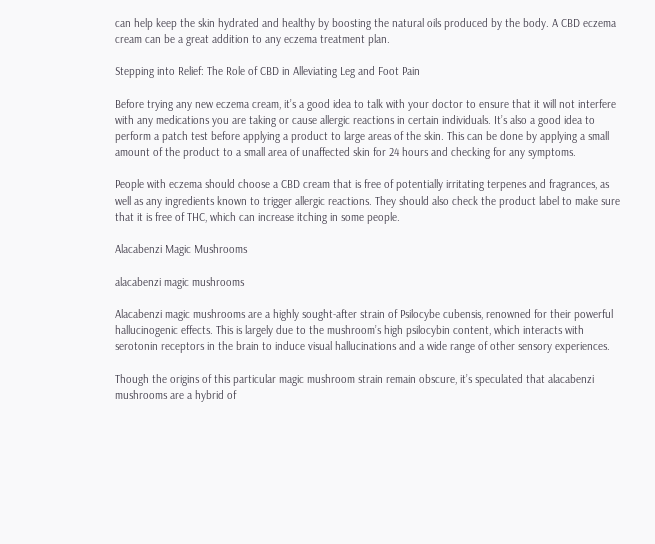can help keep the skin hydrated and healthy by boosting the natural oils produced by the body. A CBD eczema cream can be a great addition to any eczema treatment plan.

Stepping into Relief: The Role of CBD in Alleviating Leg and Foot Pain

Before trying any new eczema cream, it’s a good idea to talk with your doctor to ensure that it will not interfere with any medications you are taking or cause allergic reactions in certain individuals. It’s also a good idea to perform a patch test before applying a product to large areas of the skin. This can be done by applying a small amount of the product to a small area of unaffected skin for 24 hours and checking for any symptoms.

People with eczema should choose a CBD cream that is free of potentially irritating terpenes and fragrances, as well as any ingredients known to trigger allergic reactions. They should also check the product label to make sure that it is free of THC, which can increase itching in some people.

Alacabenzi Magic Mushrooms

alacabenzi magic mushrooms

Alacabenzi magic mushrooms are a highly sought-after strain of Psilocybe cubensis, renowned for their powerful hallucinogenic effects. This is largely due to the mushroom’s high psilocybin content, which interacts with serotonin receptors in the brain to induce visual hallucinations and a wide range of other sensory experiences.

Though the origins of this particular magic mushroom strain remain obscure, it’s speculated that alacabenzi mushrooms are a hybrid of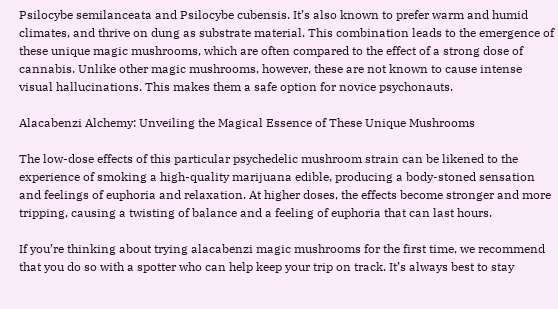Psilocybe semilanceata and Psilocybe cubensis. It’s also known to prefer warm and humid climates, and thrive on dung as substrate material. This combination leads to the emergence of these unique magic mushrooms, which are often compared to the effect of a strong dose of cannabis. Unlike other magic mushrooms, however, these are not known to cause intense visual hallucinations. This makes them a safe option for novice psychonauts.

Alacabenzi Alchemy: Unveiling the Magical Essence of These Unique Mushrooms

The low-dose effects of this particular psychedelic mushroom strain can be likened to the experience of smoking a high-quality marijuana edible, producing a body-stoned sensation and feelings of euphoria and relaxation. At higher doses, the effects become stronger and more tripping, causing a twisting of balance and a feeling of euphoria that can last hours.

If you’re thinking about trying alacabenzi magic mushrooms for the first time, we recommend that you do so with a spotter who can help keep your trip on track. It’s always best to stay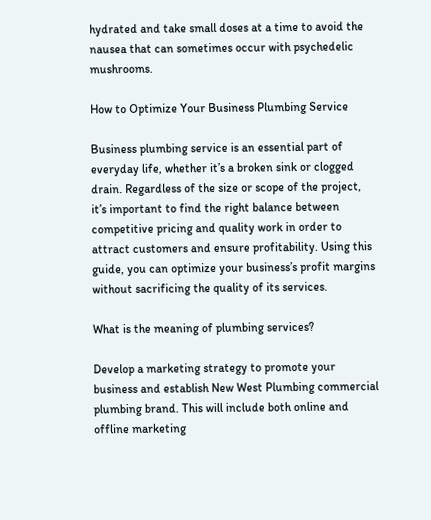hydrated and take small doses at a time to avoid the nausea that can sometimes occur with psychedelic mushrooms.

How to Optimize Your Business Plumbing Service

Business plumbing service is an essential part of everyday life, whether it’s a broken sink or clogged drain. Regardless of the size or scope of the project, it’s important to find the right balance between competitive pricing and quality work in order to attract customers and ensure profitability. Using this guide, you can optimize your business’s profit margins without sacrificing the quality of its services.

What is the meaning of plumbing services?

Develop a marketing strategy to promote your business and establish New West Plumbing commercial plumbing brand. This will include both online and offline marketing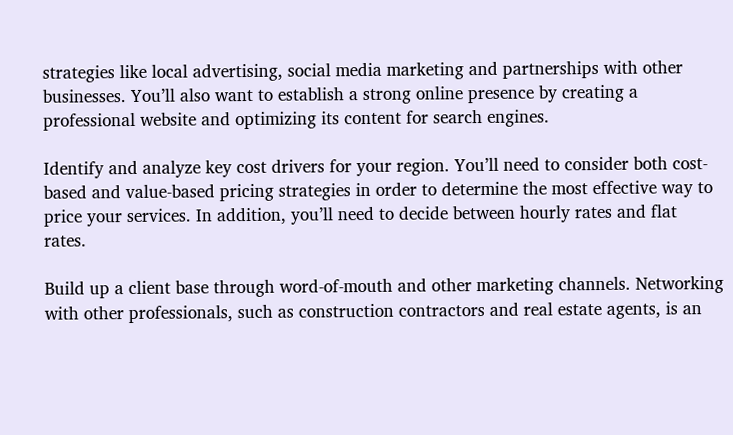strategies like local advertising, social media marketing and partnerships with other businesses. You’ll also want to establish a strong online presence by creating a professional website and optimizing its content for search engines.

Identify and analyze key cost drivers for your region. You’ll need to consider both cost-based and value-based pricing strategies in order to determine the most effective way to price your services. In addition, you’ll need to decide between hourly rates and flat rates.

Build up a client base through word-of-mouth and other marketing channels. Networking with other professionals, such as construction contractors and real estate agents, is an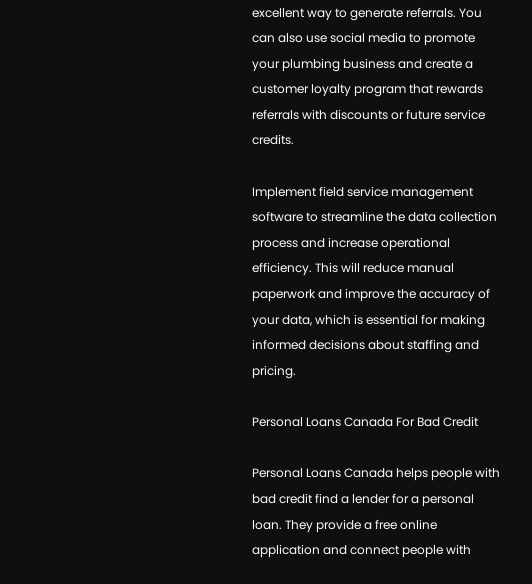excellent way to generate referrals. You can also use social media to promote your plumbing business and create a customer loyalty program that rewards referrals with discounts or future service credits.

Implement field service management software to streamline the data collection process and increase operational efficiency. This will reduce manual paperwork and improve the accuracy of your data, which is essential for making informed decisions about staffing and pricing.

Personal Loans Canada For Bad Credit

Personal Loans Canada helps people with bad credit find a lender for a personal loan. They provide a free online application and connect people with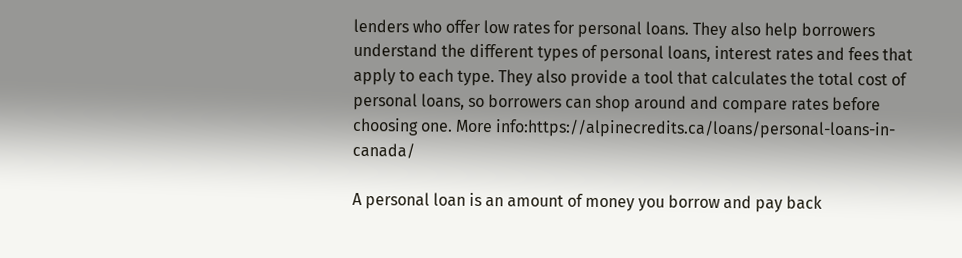lenders who offer low rates for personal loans. They also help borrowers understand the different types of personal loans, interest rates and fees that apply to each type. They also provide a tool that calculates the total cost of personal loans, so borrowers can shop around and compare rates before choosing one. More info:https://alpinecredits.ca/loans/personal-loans-in-canada/

A personal loan is an amount of money you borrow and pay back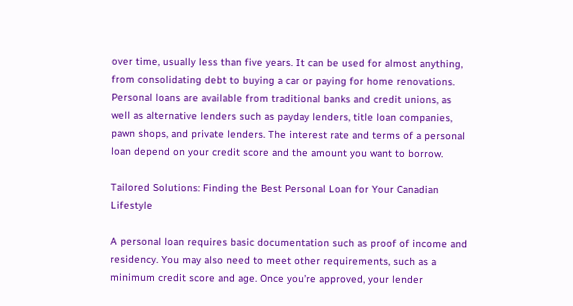over time, usually less than five years. It can be used for almost anything, from consolidating debt to buying a car or paying for home renovations. Personal loans are available from traditional banks and credit unions, as well as alternative lenders such as payday lenders, title loan companies, pawn shops, and private lenders. The interest rate and terms of a personal loan depend on your credit score and the amount you want to borrow.

Tailored Solutions: Finding the Best Personal Loan for Your Canadian Lifestyle

A personal loan requires basic documentation such as proof of income and residency. You may also need to meet other requirements, such as a minimum credit score and age. Once you’re approved, your lender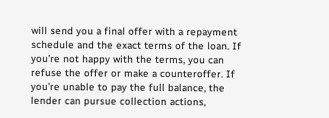will send you a final offer with a repayment schedule and the exact terms of the loan. If you’re not happy with the terms, you can refuse the offer or make a counteroffer. If you’re unable to pay the full balance, the lender can pursue collection actions,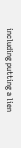including putting a lien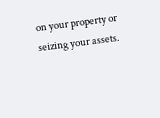on your property or seizing your assets.